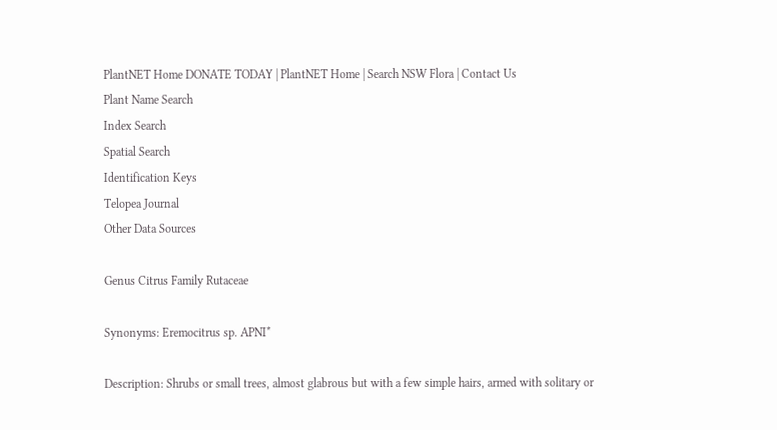PlantNET Home DONATE TODAY | PlantNET Home | Search NSW Flora | Contact Us
Plant Name Search
Index Search
Spatial Search
Identification Keys
Telopea Journal
Other Data Sources

Genus Citrus Family Rutaceae

Synonyms: Eremocitrus sp. APNI*

Description: Shrubs or small trees, almost glabrous but with a few simple hairs, armed with solitary or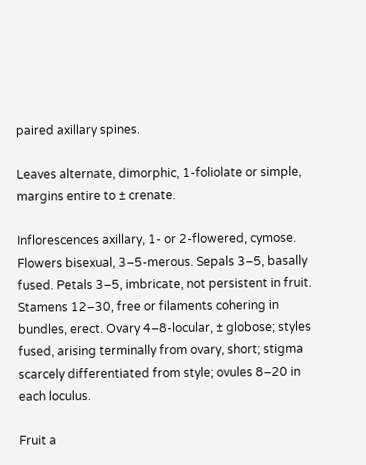paired axillary spines.

Leaves alternate, dimorphic, 1-foliolate or simple, margins entire to ± crenate.

Inflorescences axillary, 1- or 2-flowered, cymose. Flowers bisexual, 3–5-merous. Sepals 3–5, basally fused. Petals 3–5, imbricate, not persistent in fruit. Stamens 12–30, free or filaments cohering in bundles, erect. Ovary 4–8-locular, ± globose; styles fused, arising terminally from ovary, short; stigma scarcely differentiated from style; ovules 8–20 in each loculus.

Fruit a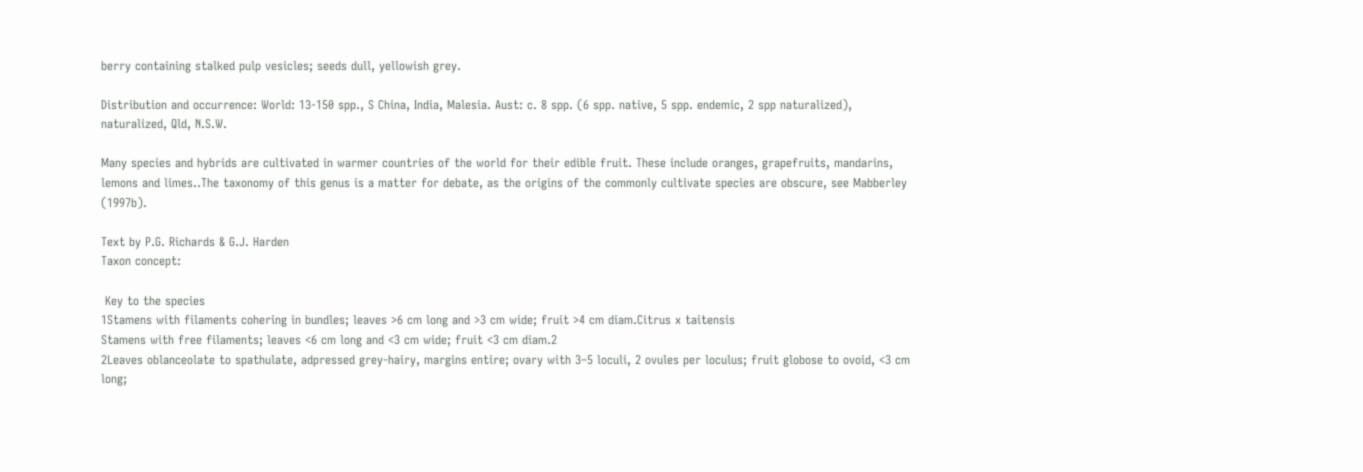berry containing stalked pulp vesicles; seeds dull, yellowish grey.

Distribution and occurrence: World: 13-150 spp., S China, India, Malesia. Aust: c. 8 spp. (6 spp. native, 5 spp. endemic, 2 spp naturalized), naturalized, Qld, N.S.W.

Many species and hybrids are cultivated in warmer countries of the world for their edible fruit. These include oranges, grapefruits, mandarins, lemons and limes..The taxonomy of this genus is a matter for debate, as the origins of the commonly cultivate species are obscure, see Mabberley (1997b).

Text by P.G. Richards & G.J. Harden
Taxon concept:

 Key to the species
1Stamens with filaments cohering in bundles; leaves >6 cm long and >3 cm wide; fruit >4 cm diam.Citrus x taitensis
Stamens with free filaments; leaves <6 cm long and <3 cm wide; fruit <3 cm diam.2
2Leaves oblanceolate to spathulate, adpressed grey-hairy, margins entire; ovary with 3–5 loculi, 2 ovules per loculus; fruit globose to ovoid, <3 cm long;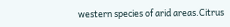western species of arid areas.Citrus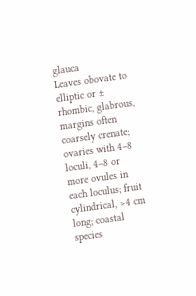glauca
Leaves obovate to elliptic or ± rhombic, glabrous, margins often coarsely crenate; ovaries with 4–8 loculi, 4–8 or more ovules in each loculus; fruit cylindrical, >4 cm long; coastal species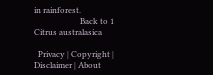in rainforest.
                       Back to 1
Citrus australasica

  Privacy | Copyright | Disclaimer | About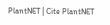PlantNET | Cite PlantNET